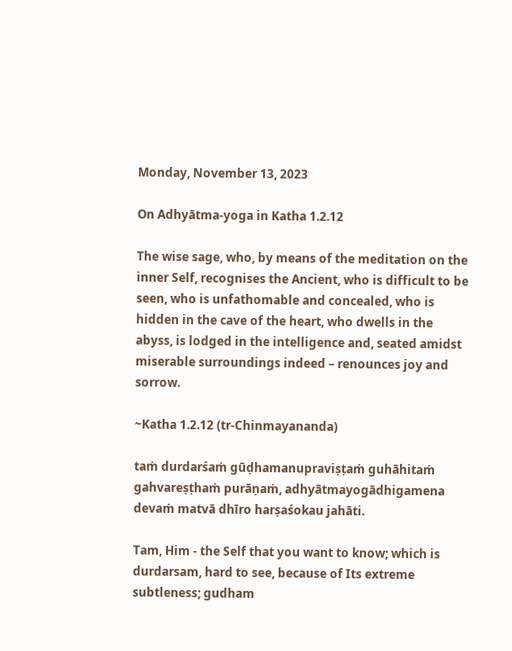Monday, November 13, 2023

On Adhyātma-yoga in Katha 1.2.12

The wise sage, who, by means of the meditation on the inner Self, recognises the Ancient, who is difficult to be seen, who is unfathomable and concealed, who is hidden in the cave of the heart, who dwells in the abyss, is lodged in the intelligence and, seated amidst miserable surroundings indeed – renounces joy and sorrow.

~Katha 1.2.12 (tr-Chinmayananda)

taṁ durdarśaṁ gūḍhamanupraviṣṭaṁ guhāhitaṁ gahvareṣṭhaṁ purāṇaṁ, adhyātmayogādhigamena devaṁ matvā dhīro harṣaśokau jahāti.

Tam, Him - the Self that you want to know; which is durdarsam, hard to see, because of Its extreme subtleness; gudham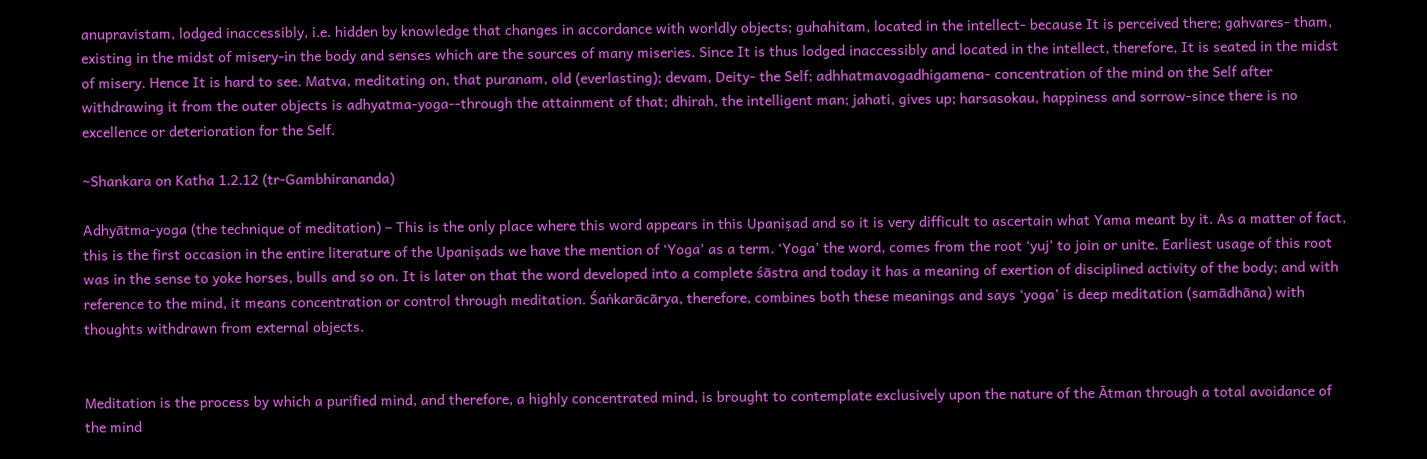anupravistam, lodged inaccessibly, i.e. hidden by knowledge that changes in accordance with worldly objects; guhahitam, located in the intellect- because It is perceived there; gahvares- tham, existing in the midst of misery-in the body and senses which are the sources of many miseries. Since It is thus lodged inaccessibly and located in the intellect, therefore, It is seated in the midst of misery. Hence It is hard to see. Matva, meditating on, that puranam, old (everlasting); devam, Deity- the Self; adhhatmavogadhigamena- concentration of the mind on the Self after withdrawing it from the outer objects is adhyatma-yoga--through the attainment of that; dhirah, the intelligent man; jahati, gives up; harsasokau, happiness and sorrow-since there is no excellence or deterioration for the Self.

~Shankara on Katha 1.2.12 (tr-Gambhirananda)

Adhyātma-yoga (the technique of meditation) – This is the only place where this word appears in this Upaniṣad and so it is very difficult to ascertain what Yama meant by it. As a matter of fact, this is the first occasion in the entire literature of the Upaniṣads we have the mention of ‘Yoga’ as a term. ‘Yoga’ the word, comes from the root ‘yuj’ to join or unite. Earliest usage of this root was in the sense to yoke horses, bulls and so on. It is later on that the word developed into a complete śāstra and today it has a meaning of exertion of disciplined activity of the body; and with reference to the mind, it means concentration or control through meditation. Śaṅkarācārya, therefore, combines both these meanings and says ‘yoga’ is deep meditation (samādhāna) with thoughts withdrawn from external objects.


Meditation is the process by which a purified mind, and therefore, a highly concentrated mind, is brought to contemplate exclusively upon the nature of the Ᾱtman through a total avoidance of the mind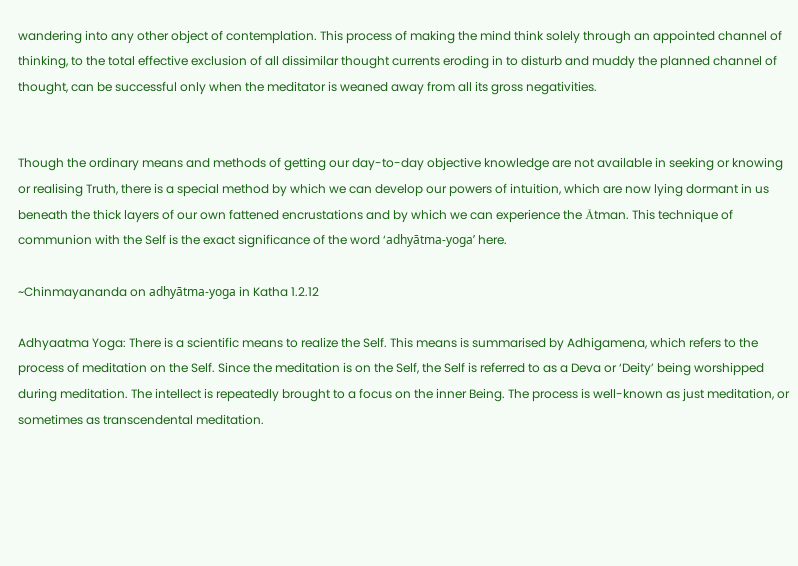wandering into any other object of contemplation. This process of making the mind think solely through an appointed channel of thinking, to the total effective exclusion of all dissimilar thought currents eroding in to disturb and muddy the planned channel of thought, can be successful only when the meditator is weaned away from all its gross negativities.


Though the ordinary means and methods of getting our day-to-day objective knowledge are not available in seeking or knowing or realising Truth, there is a special method by which we can develop our powers of intuition, which are now lying dormant in us beneath the thick layers of our own fattened encrustations and by which we can experience the Ᾱtman. This technique of communion with the Self is the exact significance of the word ‘adhyātma-yoga’ here.

~Chinmayananda on adhyātma-yoga in Katha 1.2.12

Adhyaatma Yoga: There is a scientific means to realize the Self. This means is summarised by Adhigamena, which refers to the process of meditation on the Self. Since the meditation is on the Self, the Self is referred to as a Deva or ‘Deity’ being worshipped during meditation. The intellect is repeatedly brought to a focus on the inner Being. The process is well-known as just meditation, or sometimes as transcendental meditation.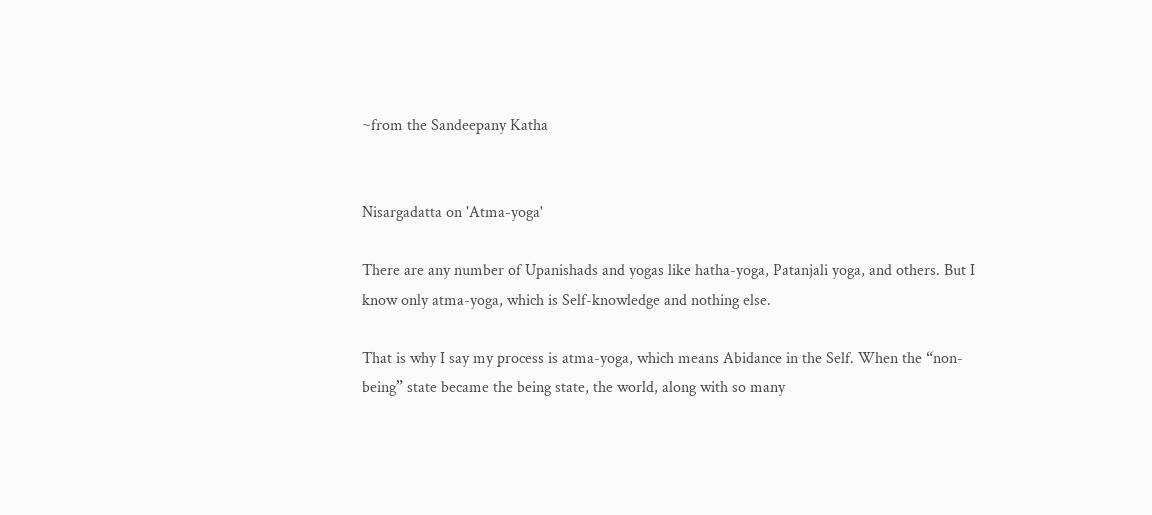~from the Sandeepany Katha


Nisargadatta on 'Atma-yoga'

There are any number of Upanishads and yogas like hatha-yoga, Patanjali yoga, and others. But I know only atma-yoga, which is Self-knowledge and nothing else.

That is why I say my process is atma-yoga, which means Abidance in the Self. When the “non-being” state became the being state, the world, along with so many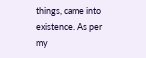things, came into existence. As per my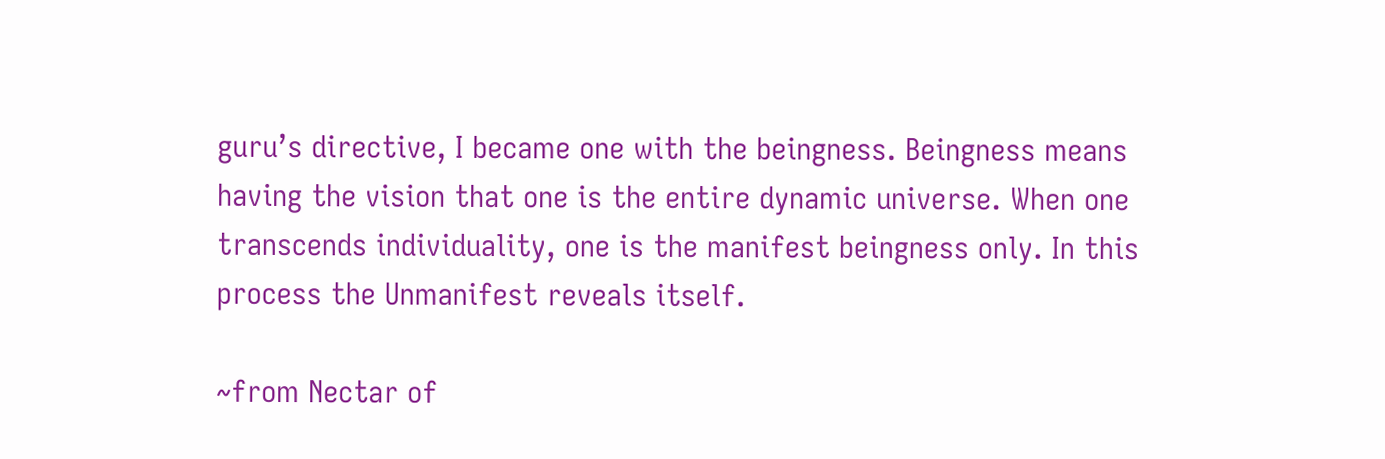guru’s directive, I became one with the beingness. Beingness means having the vision that one is the entire dynamic universe. When one transcends individuality, one is the manifest beingness only. In this process the Unmanifest reveals itself.

~from Nectar of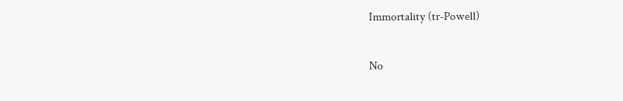Immortality (tr-Powell)

No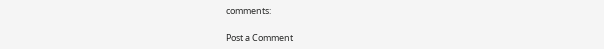comments:

Post a Comment